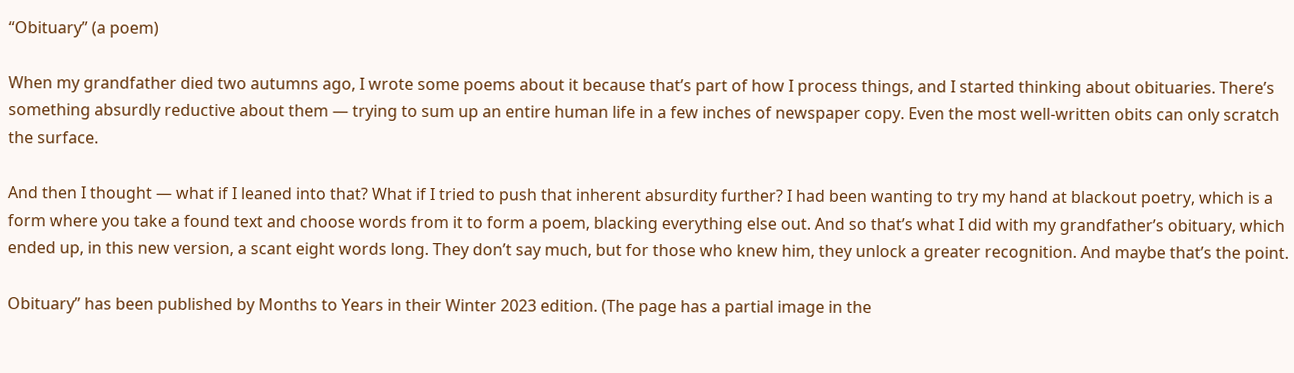“Obituary” (a poem)

When my grandfather died two autumns ago, I wrote some poems about it because that’s part of how I process things, and I started thinking about obituaries. There’s something absurdly reductive about them — trying to sum up an entire human life in a few inches of newspaper copy. Even the most well-written obits can only scratch the surface.

And then I thought — what if I leaned into that? What if I tried to push that inherent absurdity further? I had been wanting to try my hand at blackout poetry, which is a form where you take a found text and choose words from it to form a poem, blacking everything else out. And so that’s what I did with my grandfather’s obituary, which ended up, in this new version, a scant eight words long. They don’t say much, but for those who knew him, they unlock a greater recognition. And maybe that’s the point.

Obituary” has been published by Months to Years in their Winter 2023 edition. (The page has a partial image in the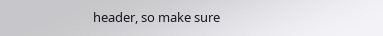header, so make sure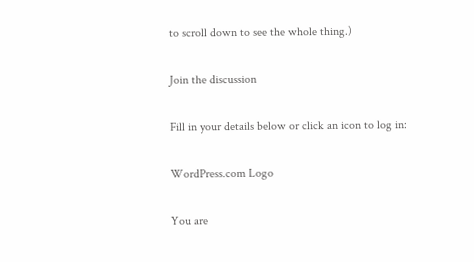to scroll down to see the whole thing.)

Join the discussion

Fill in your details below or click an icon to log in:

WordPress.com Logo

You are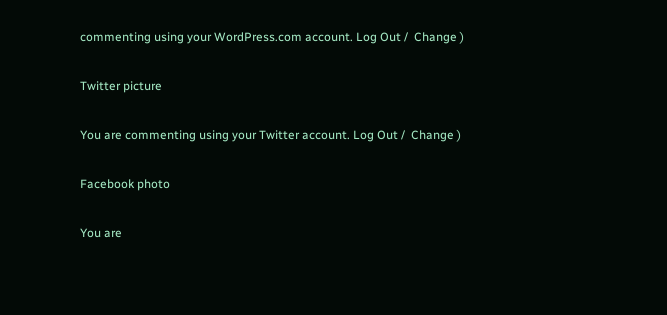commenting using your WordPress.com account. Log Out /  Change )

Twitter picture

You are commenting using your Twitter account. Log Out /  Change )

Facebook photo

You are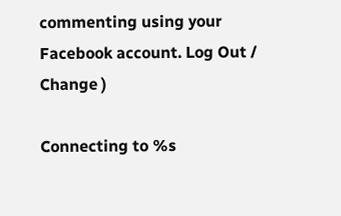commenting using your Facebook account. Log Out /  Change )

Connecting to %s